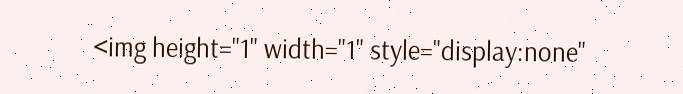<img height="1" width="1" style="display:none"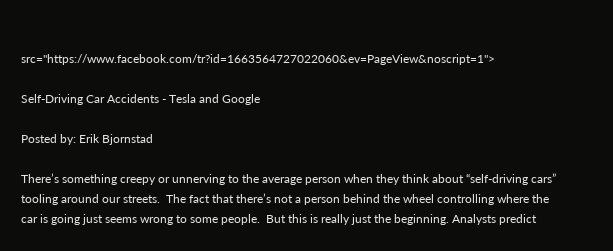src="https://www.facebook.com/tr?id=1663564727022060&ev=PageView&noscript=1">

Self-Driving Car Accidents - Tesla and Google

Posted by: Erik Bjornstad

There’s something creepy or unnerving to the average person when they think about “self-driving cars” tooling around our streets.  The fact that there’s not a person behind the wheel controlling where the car is going just seems wrong to some people.  But this is really just the beginning. Analysts predict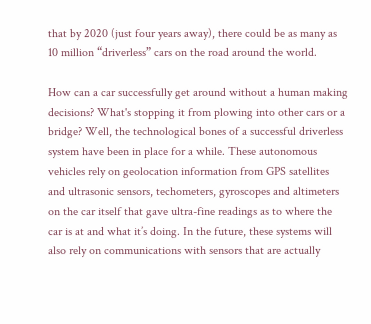that by 2020 (just four years away), there could be as many as 10 million “driverless” cars on the road around the world.

How can a car successfully get around without a human making decisions? What's stopping it from plowing into other cars or a bridge? Well, the technological bones of a successful driverless system have been in place for a while. These autonomous vehicles rely on geolocation information from GPS satellites and ultrasonic sensors, techometers, gyroscopes and altimeters on the car itself that gave ultra-fine readings as to where the car is at and what it’s doing. In the future, these systems will also rely on communications with sensors that are actually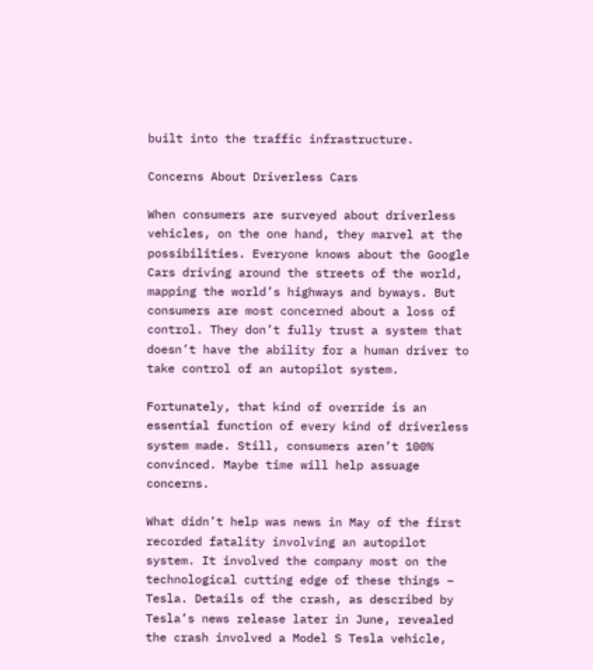built into the traffic infrastructure.

Concerns About Driverless Cars

When consumers are surveyed about driverless vehicles, on the one hand, they marvel at the possibilities. Everyone knows about the Google Cars driving around the streets of the world, mapping the world’s highways and byways. But consumers are most concerned about a loss of control. They don’t fully trust a system that doesn’t have the ability for a human driver to take control of an autopilot system.

Fortunately, that kind of override is an essential function of every kind of driverless system made. Still, consumers aren’t 100% convinced. Maybe time will help assuage concerns.

What didn’t help was news in May of the first recorded fatality involving an autopilot system. It involved the company most on the technological cutting edge of these things – Tesla. Details of the crash, as described by Tesla’s news release later in June, revealed the crash involved a Model S Tesla vehicle,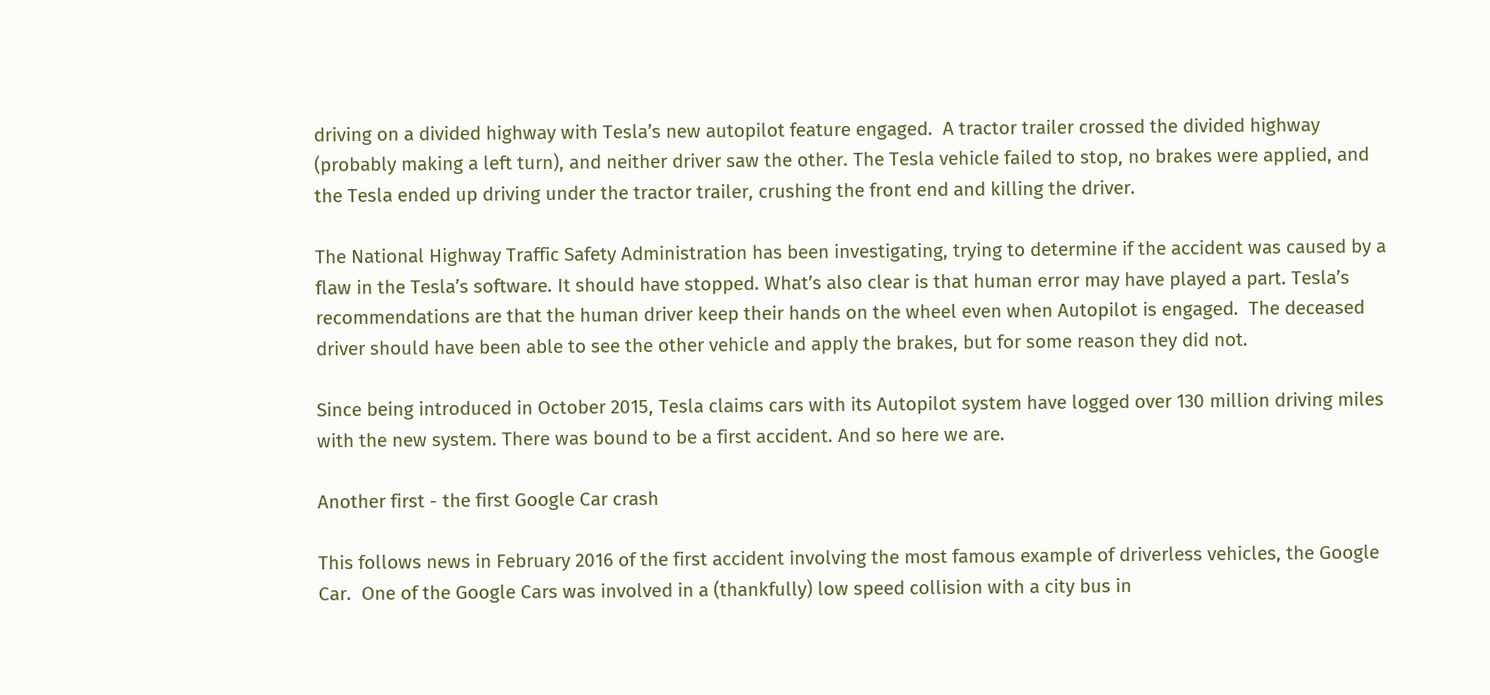driving on a divided highway with Tesla’s new autopilot feature engaged.  A tractor trailer crossed the divided highway (probably making a left turn), and neither driver saw the other. The Tesla vehicle failed to stop, no brakes were applied, and the Tesla ended up driving under the tractor trailer, crushing the front end and killing the driver.

The National Highway Traffic Safety Administration has been investigating, trying to determine if the accident was caused by a flaw in the Tesla’s software. It should have stopped. What’s also clear is that human error may have played a part. Tesla’s recommendations are that the human driver keep their hands on the wheel even when Autopilot is engaged.  The deceased driver should have been able to see the other vehicle and apply the brakes, but for some reason they did not.

Since being introduced in October 2015, Tesla claims cars with its Autopilot system have logged over 130 million driving miles with the new system. There was bound to be a first accident. And so here we are.

Another first - the first Google Car crash

This follows news in February 2016 of the first accident involving the most famous example of driverless vehicles, the Google Car.  One of the Google Cars was involved in a (thankfully) low speed collision with a city bus in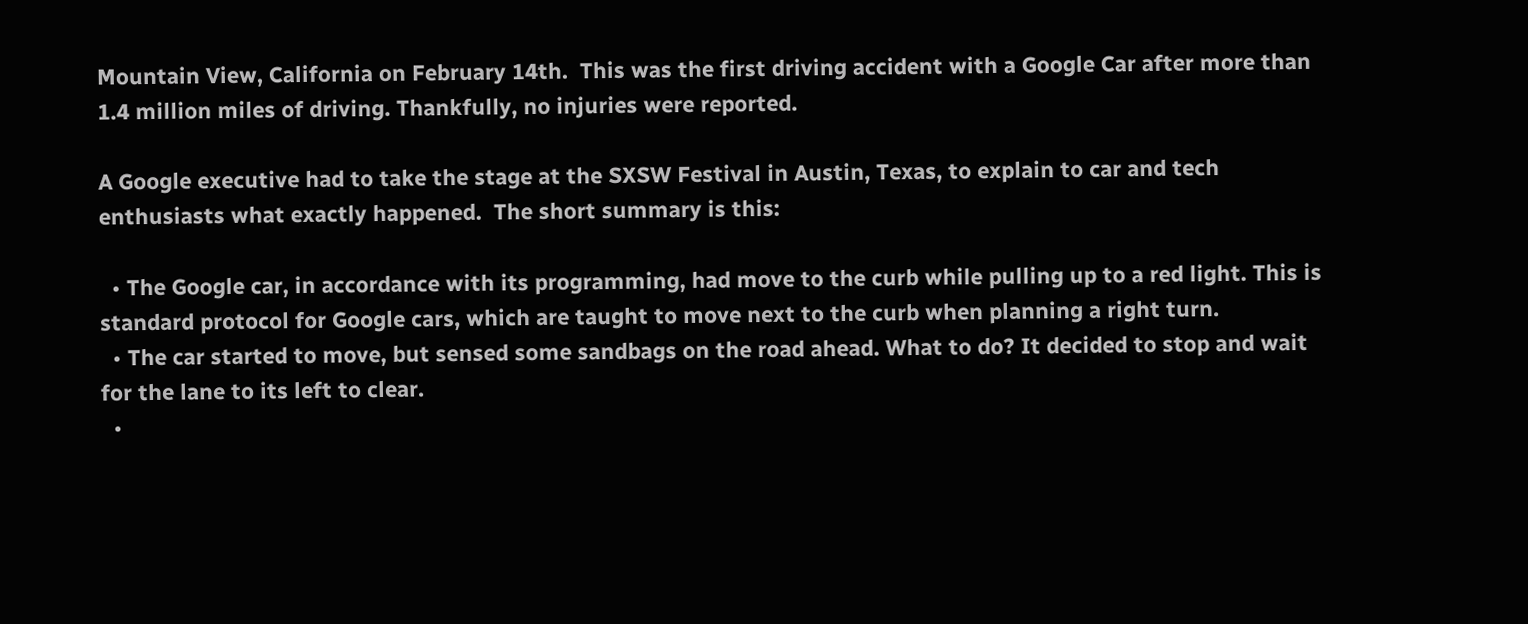Mountain View, California on February 14th.  This was the first driving accident with a Google Car after more than 1.4 million miles of driving. Thankfully, no injuries were reported.

A Google executive had to take the stage at the SXSW Festival in Austin, Texas, to explain to car and tech enthusiasts what exactly happened.  The short summary is this:

  • The Google car, in accordance with its programming, had move to the curb while pulling up to a red light. This is standard protocol for Google cars, which are taught to move next to the curb when planning a right turn.
  • The car started to move, but sensed some sandbags on the road ahead. What to do? It decided to stop and wait for the lane to its left to clear.
  •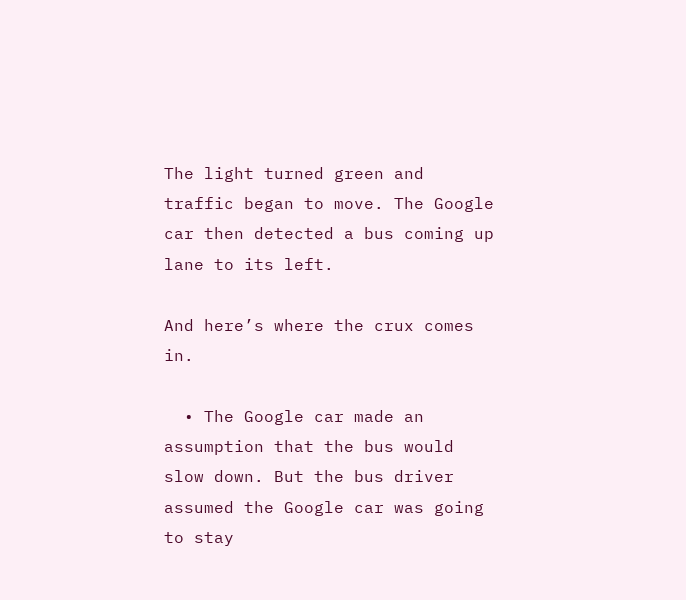The light turned green and traffic began to move. The Google car then detected a bus coming up lane to its left.

And here’s where the crux comes in.

  • The Google car made an assumption that the bus would slow down. But the bus driver assumed the Google car was going to stay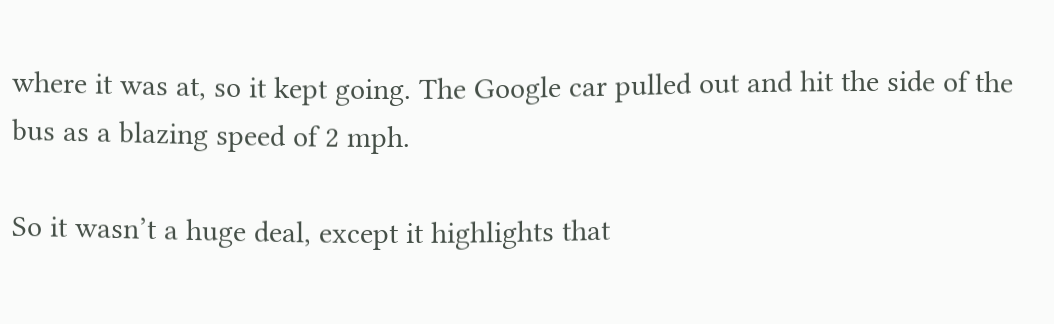where it was at, so it kept going. The Google car pulled out and hit the side of the bus as a blazing speed of 2 mph.

So it wasn’t a huge deal, except it highlights that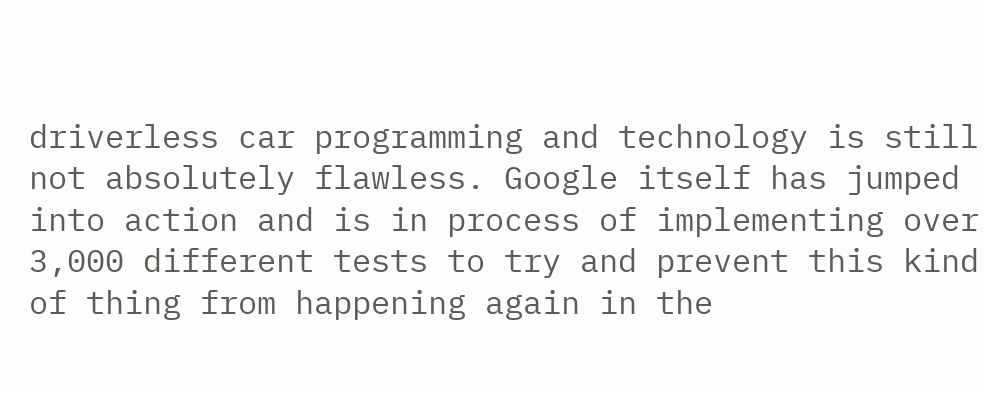driverless car programming and technology is still not absolutely flawless. Google itself has jumped into action and is in process of implementing over 3,000 different tests to try and prevent this kind of thing from happening again in the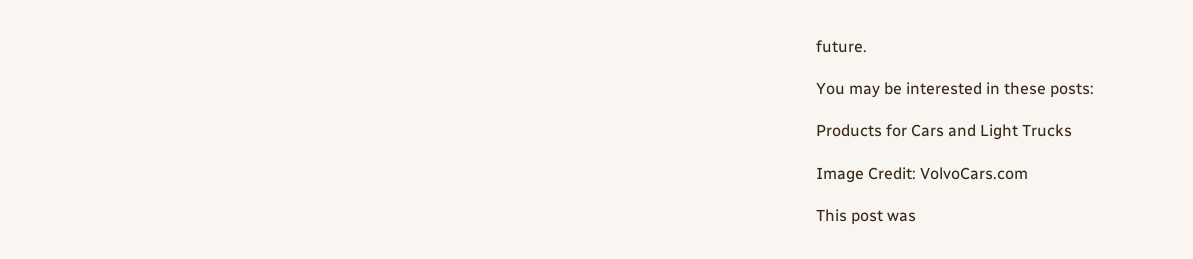future.

You may be interested in these posts:

Products for Cars and Light Trucks

Image Credit: VolvoCars.com

This post was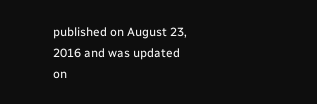published on August 23, 2016 and was updated on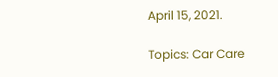April 15, 2021.

Topics: Car Care